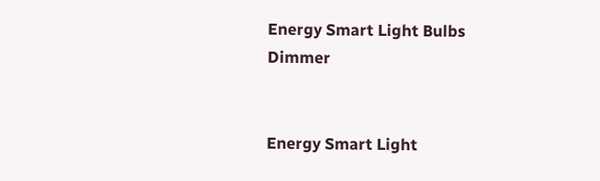Energy Smart Light Bulbs Dimmer


Energy Smart Light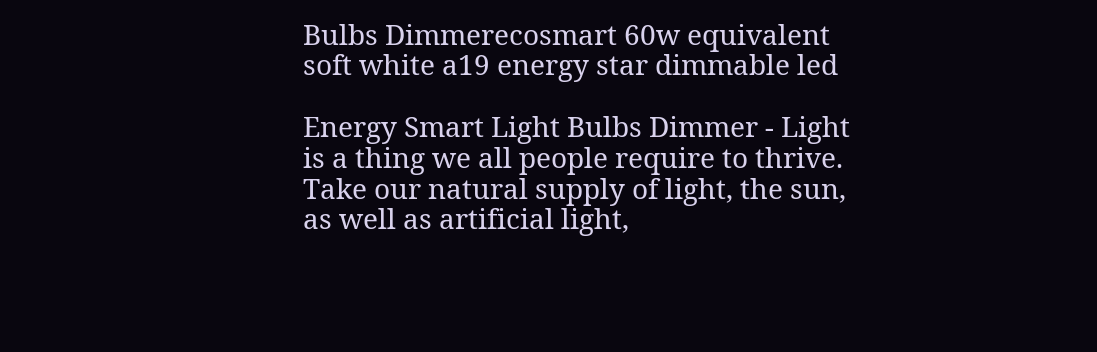Bulbs Dimmerecosmart 60w equivalent soft white a19 energy star dimmable led

Energy Smart Light Bulbs Dimmer - Light is a thing we all people require to thrive. Take our natural supply of light, the sun, as well as artificial light,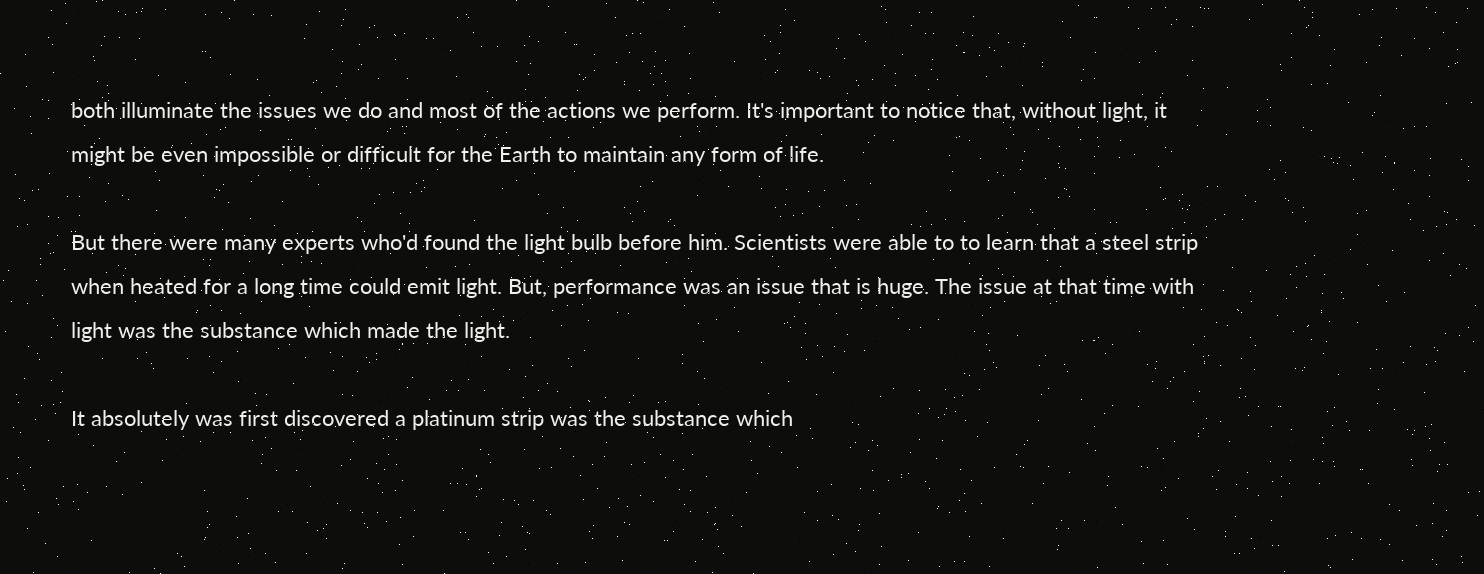both illuminate the issues we do and most of the actions we perform. It's important to notice that, without light, it might be even impossible or difficult for the Earth to maintain any form of life.

But there were many experts who'd found the light bulb before him. Scientists were able to to learn that a steel strip when heated for a long time could emit light. But, performance was an issue that is huge. The issue at that time with light was the substance which made the light.

It absolutely was first discovered a platinum strip was the substance which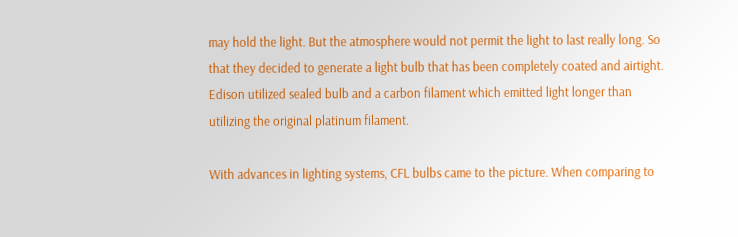may hold the light. But the atmosphere would not permit the light to last really long. So that they decided to generate a light bulb that has been completely coated and airtight. Edison utilized sealed bulb and a carbon filament which emitted light longer than utilizing the original platinum filament.

With advances in lighting systems, CFL bulbs came to the picture. When comparing to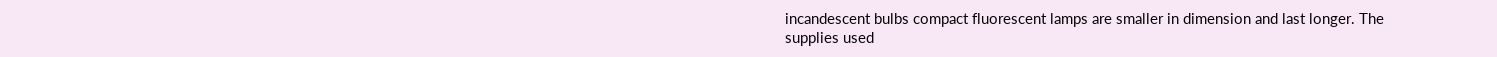incandescent bulbs compact fluorescent lamps are smaller in dimension and last longer. The supplies used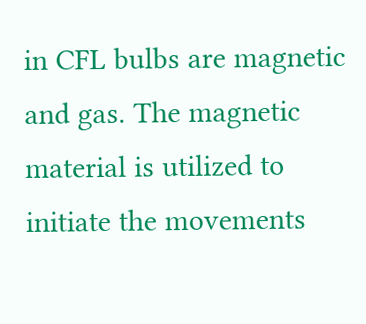in CFL bulbs are magnetic and gas. The magnetic material is utilized to initiate the movements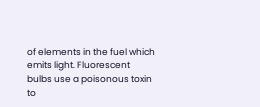of elements in the fuel which emits light. Fluorescent bulbs use a poisonous toxin to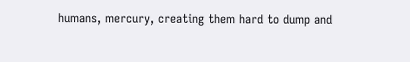humans, mercury, creating them hard to dump and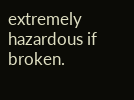extremely hazardous if broken.